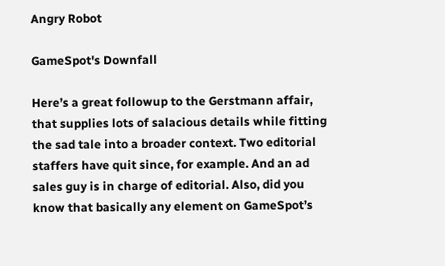Angry Robot

GameSpot's Downfall

Here’s a great followup to the Gerstmann affair, that supplies lots of salacious details while fitting the sad tale into a broader context. Two editorial staffers have quit since, for example. And an ad sales guy is in charge of editorial. Also, did you know that basically any element on GameSpot’s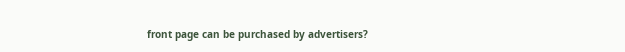front page can be purchased by advertisers?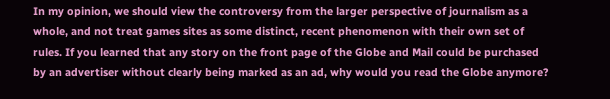In my opinion, we should view the controversy from the larger perspective of journalism as a whole, and not treat games sites as some distinct, recent phenomenon with their own set of rules. If you learned that any story on the front page of the Globe and Mail could be purchased by an advertiser without clearly being marked as an ad, why would you read the Globe anymore?